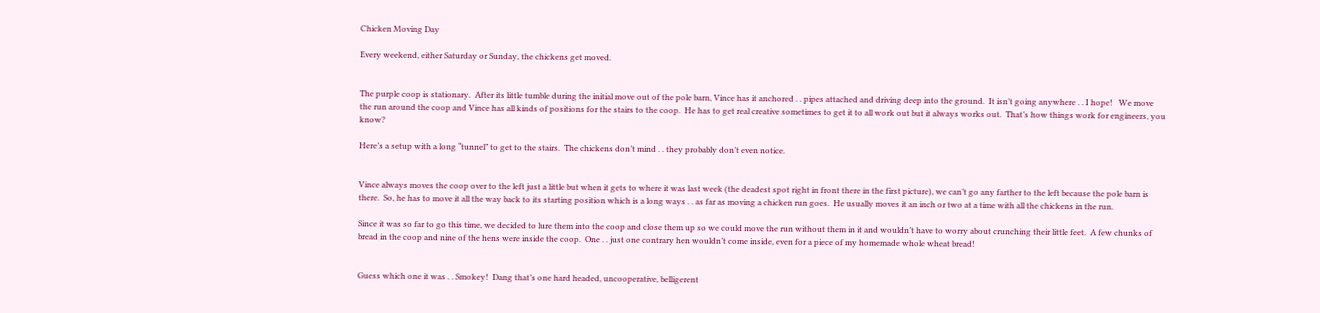Chicken Moving Day

Every weekend, either Saturday or Sunday, the chickens get moved.


The purple coop is stationary.  After its little tumble during the initial move out of the pole barn, Vince has it anchored . . pipes attached and driving deep into the ground.  It isn’t going anywhere . . I hope!   We move the run around the coop and Vince has all kinds of positions for the stairs to the coop.  He has to get real creative sometimes to get it to all work out but it always works out.  That’s how things work for engineers, you know?

Here’s a setup with a long “tunnel” to get to the stairs.  The chickens don’t mind . . they probably don’t even notice.


Vince always moves the coop over to the left just a little but when it gets to where it was last week (the deadest spot right in front there in the first picture), we can’t go any farther to the left because the pole barn is there.  So, he has to move it all the way back to its starting position which is a long ways . . as far as moving a chicken run goes.  He usually moves it an inch or two at a time with all the chickens in the run.

Since it was so far to go this time, we decided to lure them into the coop and close them up so we could move the run without them in it and wouldn’t have to worry about crunching their little feet.  A few chunks of bread in the coop and nine of the hens were inside the coop.  One . . just one contrary hen wouldn’t come inside, even for a piece of my homemade whole wheat bread!


Guess which one it was . . Smokey!  Dang that’s one hard headed, uncooperative, belligerent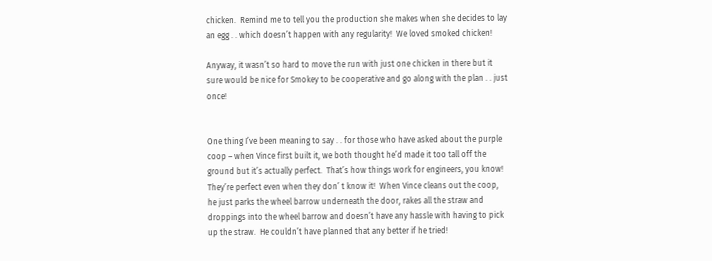chicken.  Remind me to tell you the production she makes when she decides to lay an egg . . which doesn’t happen with any regularity!  We loved smoked chicken!

Anyway, it wasn’t so hard to move the run with just one chicken in there but it sure would be nice for Smokey to be cooperative and go along with the plan . . just once!


One thing I’ve been meaning to say . . for those who have asked about the purple coop – when Vince first built it, we both thought he’d made it too tall off the ground but it’s actually perfect.  That’s how things work for engineers, you know!  They’re perfect even when they don’ t know it!  When Vince cleans out the coop, he just parks the wheel barrow underneath the door, rakes all the straw and droppings into the wheel barrow and doesn’t have any hassle with having to pick up the straw.  He couldn’t have planned that any better if he tried!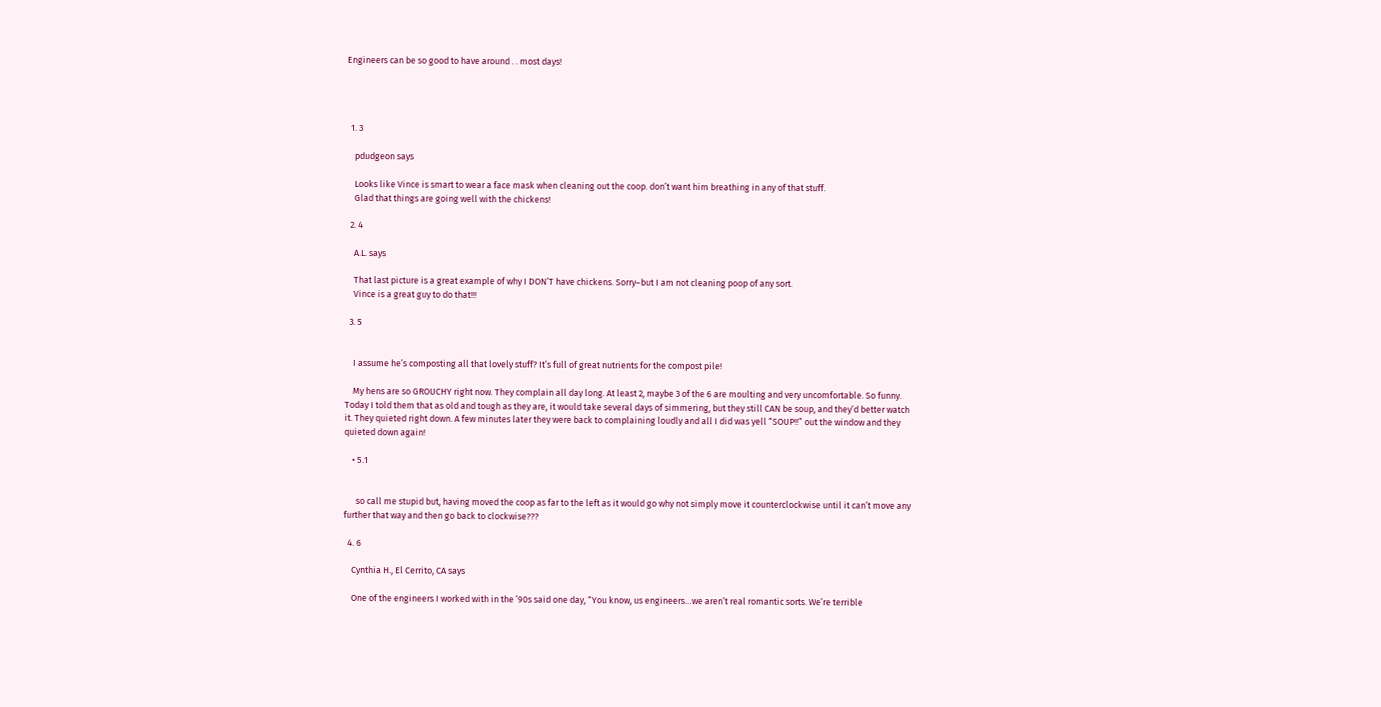Engineers can be so good to have around . . most days!




  1. 3

    pdudgeon says

    Looks like Vince is smart to wear a face mask when cleaning out the coop. don’t want him breathing in any of that stuff.
    Glad that things are going well with the chickens!

  2. 4

    A.L. says

    That last picture is a great example of why I DON’T have chickens. Sorry–but I am not cleaning poop of any sort.
    Vince is a great guy to do that!!!

  3. 5


    I assume he’s composting all that lovely stuff? It’s full of great nutrients for the compost pile!

    My hens are so GROUCHY right now. They complain all day long. At least 2, maybe 3 of the 6 are moulting and very uncomfortable. So funny. Today I told them that as old and tough as they are, it would take several days of simmering, but they still CAN be soup, and they’d better watch it. They quieted right down. A few minutes later they were back to complaining loudly and all I did was yell “SOUP!!” out the window and they quieted down again!

    • 5.1


      so call me stupid but, having moved the coop as far to the left as it would go why not simply move it counterclockwise until it can’t move any further that way and then go back to clockwise???

  4. 6

    Cynthia H., El Cerrito, CA says

    One of the engineers I worked with in the ’90s said one day, “You know, us engineers…we aren’t real romantic sorts. We’re terrible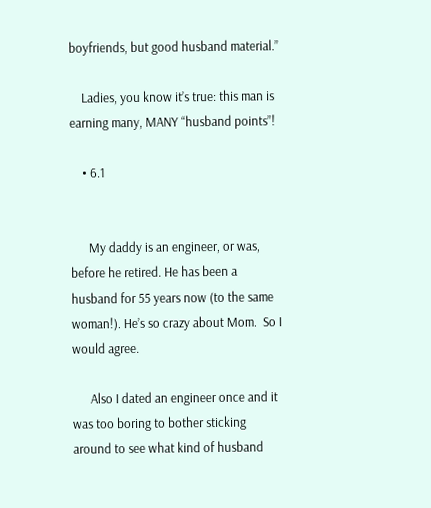boyfriends, but good husband material.”

    Ladies, you know it’s true: this man is earning many, MANY “husband points”!

    • 6.1


      My daddy is an engineer, or was, before he retired. He has been a husband for 55 years now (to the same woman!). He’s so crazy about Mom.  So I would agree.

      Also I dated an engineer once and it was too boring to bother sticking around to see what kind of husband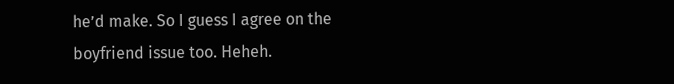he’d make. So I guess I agree on the boyfriend issue too. Heheh.